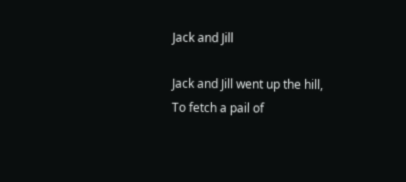Jack and Jill

Jack and Jill went up the hill,
To fetch a pail of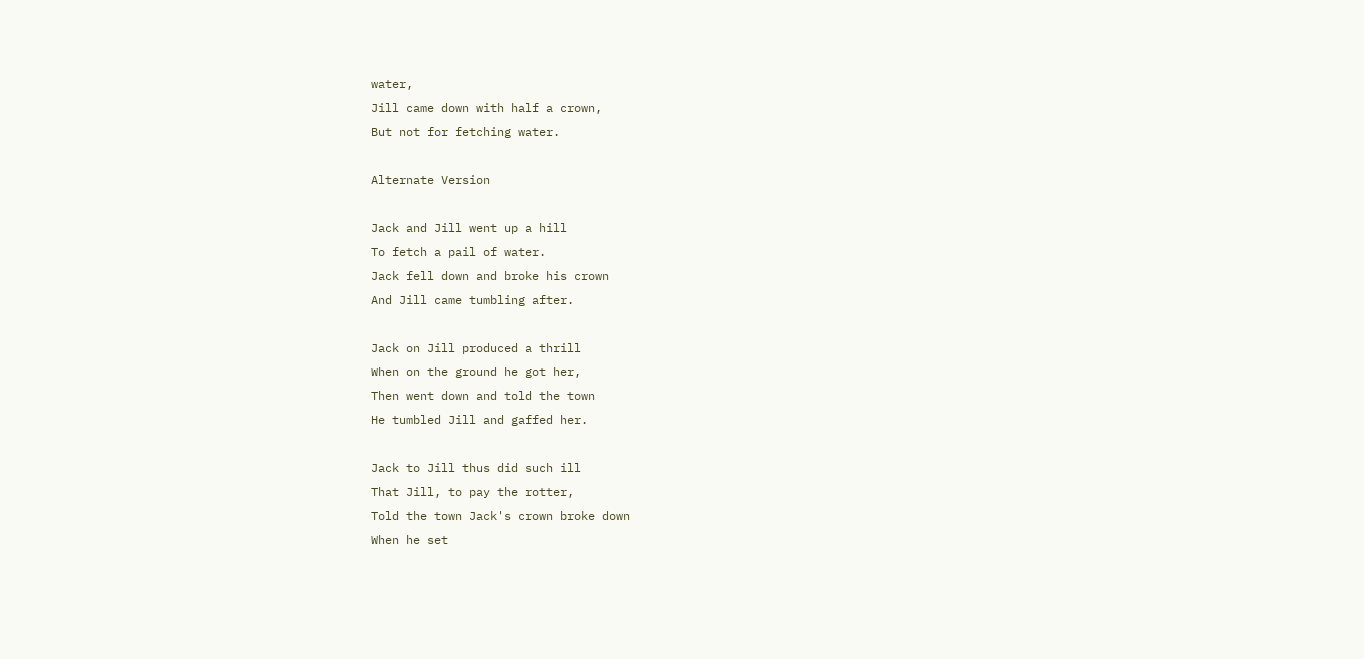water,
Jill came down with half a crown,
But not for fetching water.

Alternate Version

Jack and Jill went up a hill
To fetch a pail of water.
Jack fell down and broke his crown
And Jill came tumbling after.

Jack on Jill produced a thrill
When on the ground he got her,
Then went down and told the town
He tumbled Jill and gaffed her.

Jack to Jill thus did such ill
That Jill, to pay the rotter,
Told the town Jack's crown broke down
When he set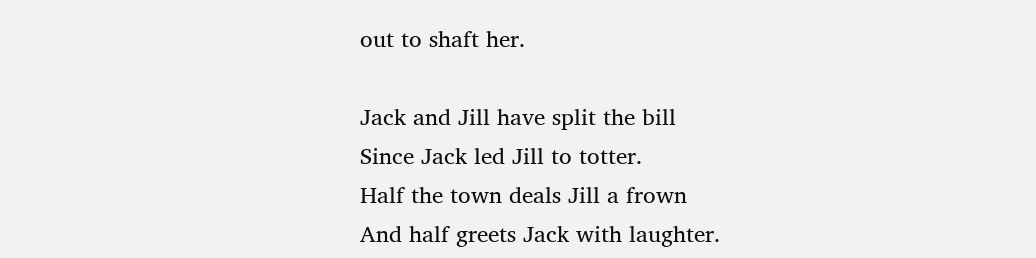out to shaft her.

Jack and Jill have split the bill
Since Jack led Jill to totter.
Half the town deals Jill a frown
And half greets Jack with laughter.